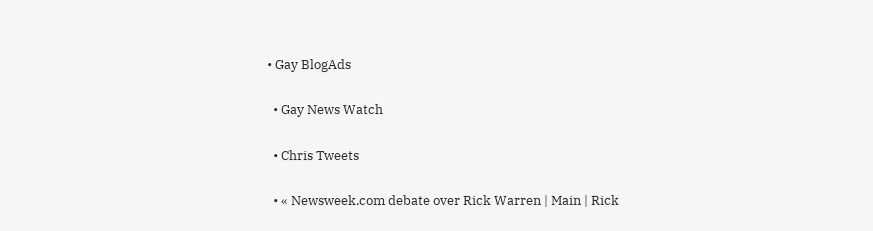• Gay BlogAds

  • Gay News Watch

  • Chris Tweets

  • « Newsweek.com debate over Rick Warren | Main | Rick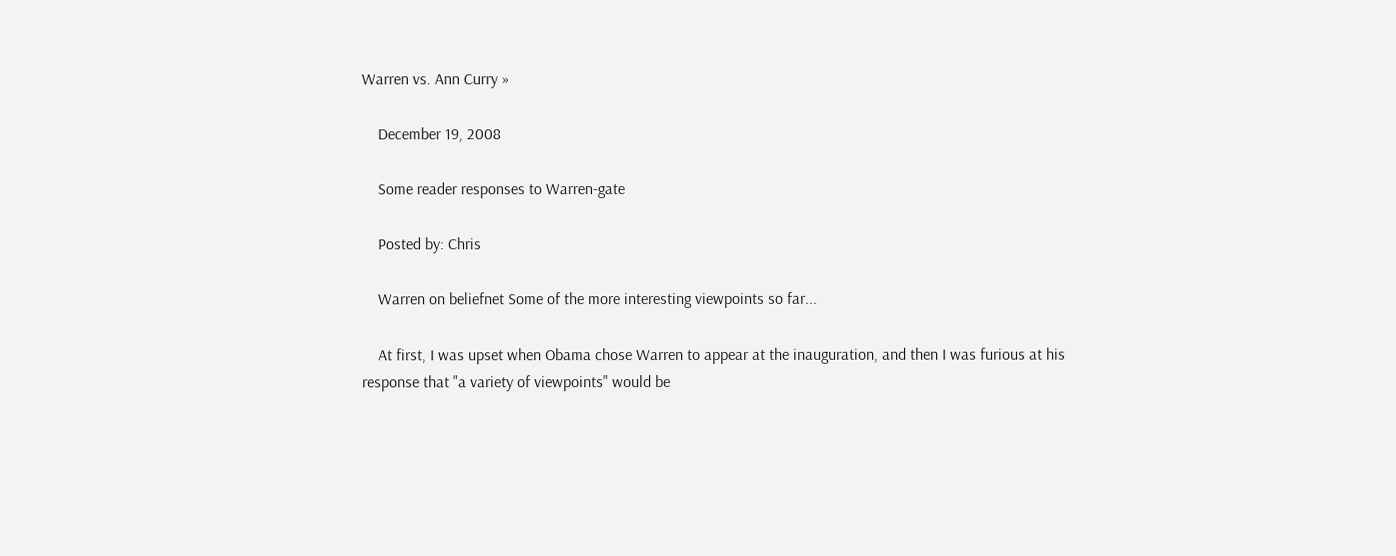Warren vs. Ann Curry »

    December 19, 2008

    Some reader responses to Warren-gate

    Posted by: Chris

    Warren on beliefnet Some of the more interesting viewpoints so far...

    At first, I was upset when Obama chose Warren to appear at the inauguration, and then I was furious at his response that "a variety of viewpoints" would be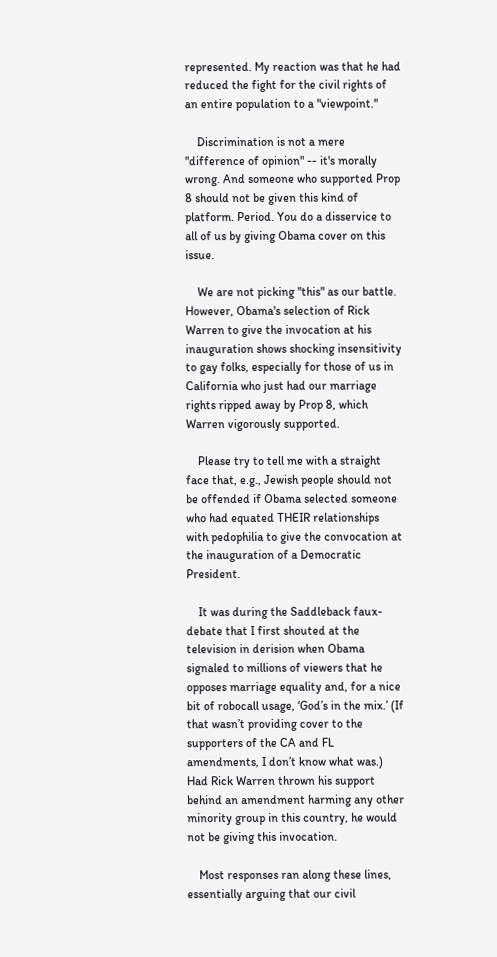represented. My reaction was that he had reduced the fight for the civil rights of an entire population to a "viewpoint."

    Discrimination is not a mere "difference of opinion" -- it's morally wrong. And someone who supported Prop 8 should not be given this kind of platform. Period. You do a disservice to all of us by giving Obama cover on this issue.

    We are not picking "this" as our battle. However, Obama's selection of Rick Warren to give the invocation at his inauguration shows shocking insensitivity to gay folks, especially for those of us in California who just had our marriage rights ripped away by Prop 8, which Warren vigorously supported.

    Please try to tell me with a straight face that, e.g., Jewish people should not be offended if Obama selected someone who had equated THEIR relationships with pedophilia to give the convocation at the inauguration of a Democratic President.

    It was during the Saddleback faux-debate that I first shouted at the television in derision when Obama signaled to millions of viewers that he opposes marriage equality and, for a nice bit of robocall usage, ‘God’s in the mix.’ (If that wasn’t providing cover to the supporters of the CA and FL amendments, I don’t know what was.) Had Rick Warren thrown his support behind an amendment harming any other minority group in this country, he would not be giving this invocation.

    Most responses ran along these lines, essentially arguing that our civil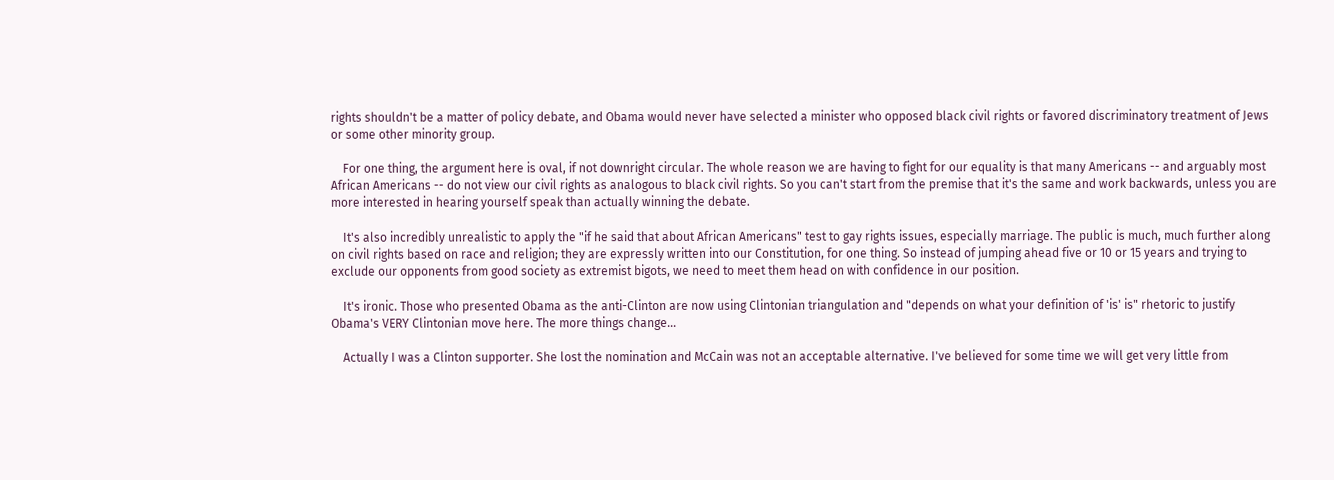rights shouldn't be a matter of policy debate, and Obama would never have selected a minister who opposed black civil rights or favored discriminatory treatment of Jews or some other minority group.

    For one thing, the argument here is oval, if not downright circular. The whole reason we are having to fight for our equality is that many Americans -- and arguably most African Americans -- do not view our civil rights as analogous to black civil rights. So you can't start from the premise that it's the same and work backwards, unless you are more interested in hearing yourself speak than actually winning the debate.

    It's also incredibly unrealistic to apply the "if he said that about African Americans" test to gay rights issues, especially marriage. The public is much, much further along on civil rights based on race and religion; they are expressly written into our Constitution, for one thing. So instead of jumping ahead five or 10 or 15 years and trying to exclude our opponents from good society as extremist bigots, we need to meet them head on with confidence in our position.

    It's ironic. Those who presented Obama as the anti-Clinton are now using Clintonian triangulation and "depends on what your definition of 'is' is" rhetoric to justify Obama's VERY Clintonian move here. The more things change...

    Actually I was a Clinton supporter. She lost the nomination and McCain was not an acceptable alternative. I've believed for some time we will get very little from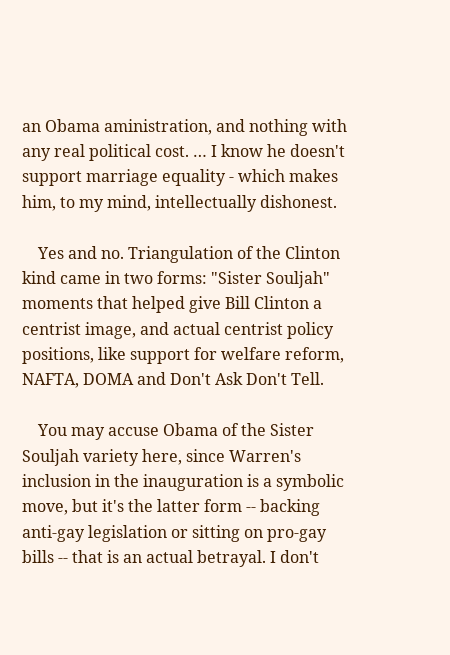an Obama aministration, and nothing with any real political cost. … I know he doesn't support marriage equality - which makes him, to my mind, intellectually dishonest.

    Yes and no. Triangulation of the Clinton kind came in two forms: "Sister Souljah" moments that helped give Bill Clinton a centrist image, and actual centrist policy positions, like support for welfare reform, NAFTA, DOMA and Don't Ask Don't Tell.

    You may accuse Obama of the Sister Souljah variety here, since Warren's inclusion in the inauguration is a symbolic move, but it's the latter form -- backing anti-gay legislation or sitting on pro-gay bills -- that is an actual betrayal. I don't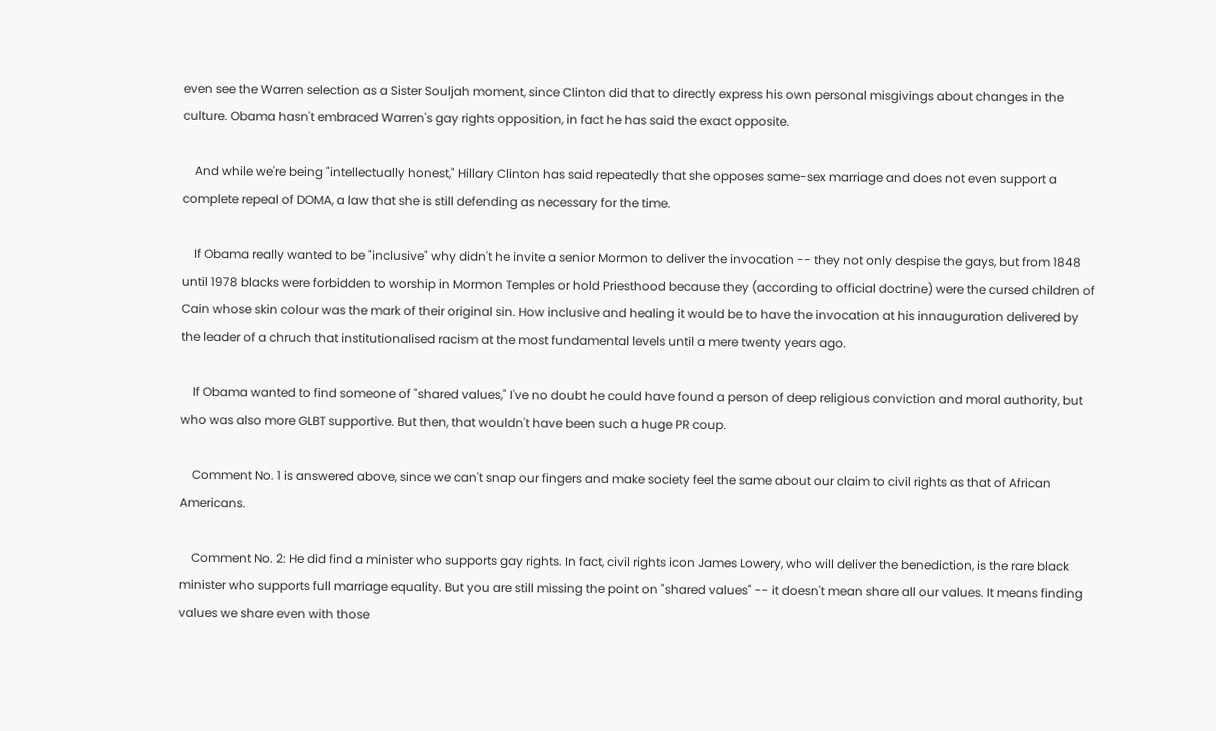even see the Warren selection as a Sister Souljah moment, since Clinton did that to directly express his own personal misgivings about changes in the culture. Obama hasn't embraced Warren's gay rights opposition, in fact he has said the exact opposite.

    And while we're being "intellectually honest," Hillary Clinton has said repeatedly that she opposes same-sex marriage and does not even support a complete repeal of DOMA, a law that she is still defending as necessary for the time.

    If Obama really wanted to be "inclusive" why didn't he invite a senior Mormon to deliver the invocation -- they not only despise the gays, but from 1848 until 1978 blacks were forbidden to worship in Mormon Temples or hold Priesthood because they (according to official doctrine) were the cursed children of Cain whose skin colour was the mark of their original sin. How inclusive and healing it would be to have the invocation at his innauguration delivered by the leader of a chruch that institutionalised racism at the most fundamental levels until a mere twenty years ago.

    If Obama wanted to find someone of "shared values," I've no doubt he could have found a person of deep religious conviction and moral authority, but who was also more GLBT supportive. But then, that wouldn't have been such a huge PR coup.

    Comment No. 1 is answered above, since we can't snap our fingers and make society feel the same about our claim to civil rights as that of African Americans.

    Comment No. 2: He did find a minister who supports gay rights. In fact, civil rights icon James Lowery, who will deliver the benediction, is the rare black minister who supports full marriage equality. But you are still missing the point on "shared values" -- it doesn't mean share all our values. It means finding values we share even with those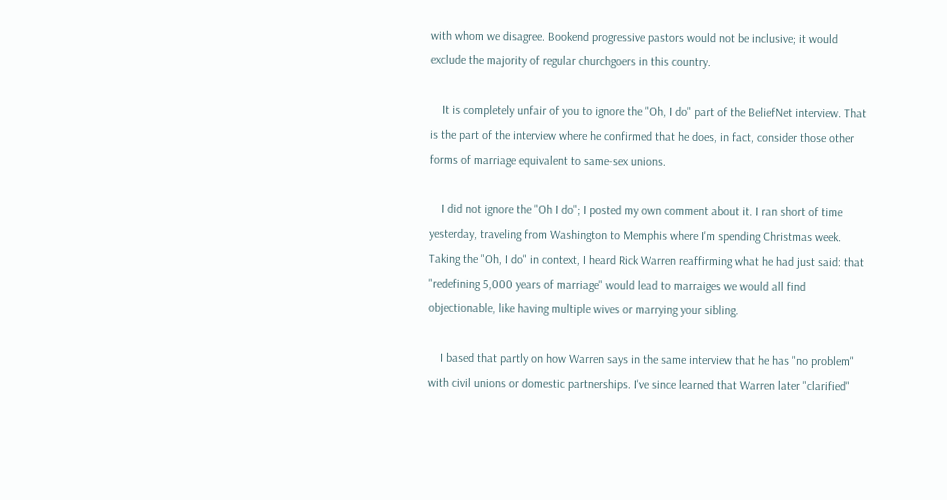with whom we disagree. Bookend progressive pastors would not be inclusive; it would exclude the majority of regular churchgoers in this country.

    It is completely unfair of you to ignore the "Oh, I do" part of the BeliefNet interview. That is the part of the interview where he confirmed that he does, in fact, consider those other forms of marriage equivalent to same-sex unions.

    I did not ignore the "Oh I do"; I posted my own comment about it. I ran short of time yesterday, traveling from Washington to Memphis where I'm spending Christmas week. Taking the "Oh, I do" in context, I heard Rick Warren reaffirming what he had just said: that "redefining 5,000 years of marriage" would lead to marraiges we would all find objectionable, like having multiple wives or marrying your sibling.

    I based that partly on how Warren says in the same interview that he has "no problem" with civil unions or domestic partnerships. I've since learned that Warren later "clarified"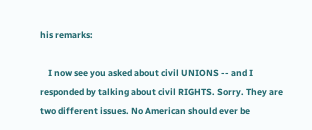his remarks:

    I now see you asked about civil UNIONS -- and I responded by talking about civil RIGHTS. Sorry. They are two different issues. No American should ever be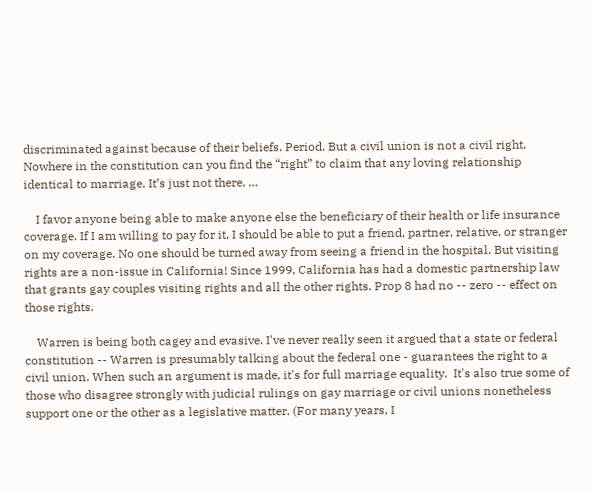discriminated against because of their beliefs. Period. But a civil union is not a civil right. Nowhere in the constitution can you find the “right” to claim that any loving relationship identical to marriage. It’s just not there. …

    I favor anyone being able to make anyone else the beneficiary of their health or life insurance coverage. If I am willing to pay for it, I should be able to put a friend, partner, relative, or stranger on my coverage. No one should be turned away from seeing a friend in the hospital. But visiting rights are a non-issue in California! Since 1999, California has had a domestic partnership law that grants gay couples visiting rights and all the other rights. Prop 8 had no -- zero -- effect on those rights.

    Warren is being both cagey and evasive. I've never really seen it argued that a state or federal constitution -- Warren is presumably talking about the federal one - guarantees the right to a civil union. When such an argument is made, it's for full marriage equality.  It's also true some of those who disagree strongly with judicial rulings on gay marriage or civil unions nonetheless support one or the other as a legislative matter. (For many years, I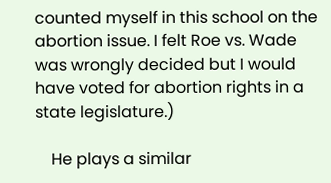counted myself in this school on the abortion issue. I felt Roe vs. Wade was wrongly decided but I would have voted for abortion rights in a state legislature.)

    He plays a similar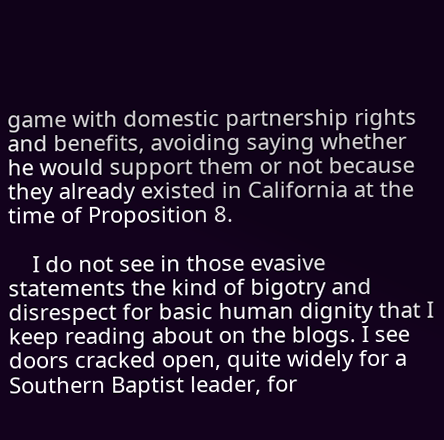game with domestic partnership rights and benefits, avoiding saying whether he would support them or not because they already existed in California at the time of Proposition 8.

    I do not see in those evasive statements the kind of bigotry and disrespect for basic human dignity that I keep reading about on the blogs. I see doors cracked open, quite widely for a Southern Baptist leader, for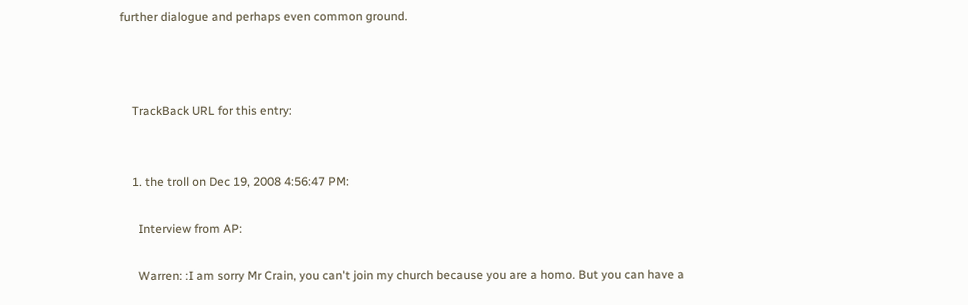further dialogue and perhaps even common ground.



    TrackBack URL for this entry:


    1. the troll on Dec 19, 2008 4:56:47 PM:

      Interview from AP:

      Warren: :I am sorry Mr Crain, you can't join my church because you are a homo. But you can have a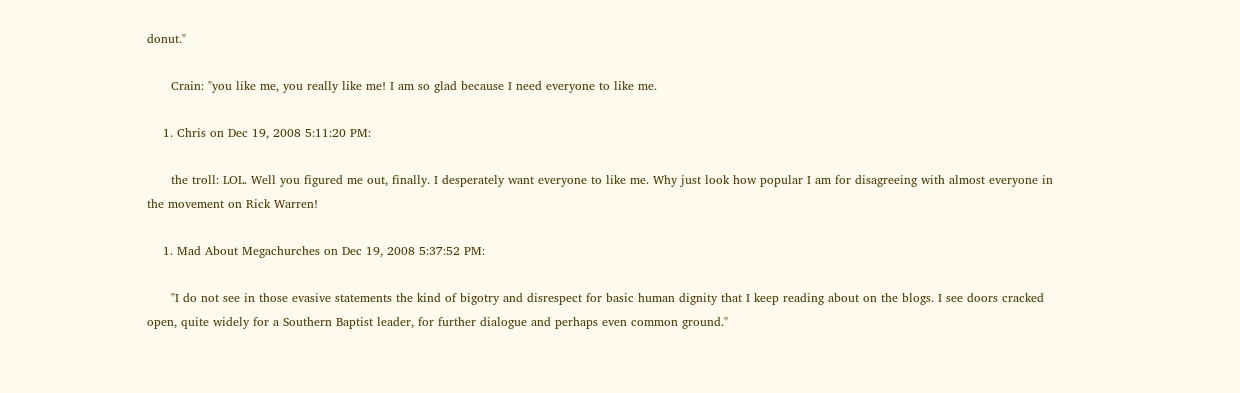donut."

      Crain: "you like me, you really like me! I am so glad because I need everyone to like me.

    1. Chris on Dec 19, 2008 5:11:20 PM:

      the troll: LOL. Well you figured me out, finally. I desperately want everyone to like me. Why just look how popular I am for disagreeing with almost everyone in the movement on Rick Warren!

    1. Mad About Megachurches on Dec 19, 2008 5:37:52 PM:

      "I do not see in those evasive statements the kind of bigotry and disrespect for basic human dignity that I keep reading about on the blogs. I see doors cracked open, quite widely for a Southern Baptist leader, for further dialogue and perhaps even common ground."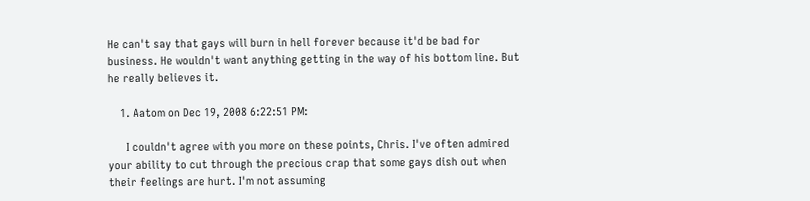He can't say that gays will burn in hell forever because it'd be bad for business. He wouldn't want anything getting in the way of his bottom line. But he really believes it.

    1. Aatom on Dec 19, 2008 6:22:51 PM:

      I couldn't agree with you more on these points, Chris. I've often admired your ability to cut through the precious crap that some gays dish out when their feelings are hurt. I'm not assuming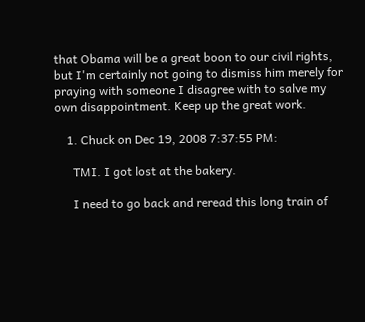that Obama will be a great boon to our civil rights, but I'm certainly not going to dismiss him merely for praying with someone I disagree with to salve my own disappointment. Keep up the great work.

    1. Chuck on Dec 19, 2008 7:37:55 PM:

      TMI. I got lost at the bakery.

      I need to go back and reread this long train of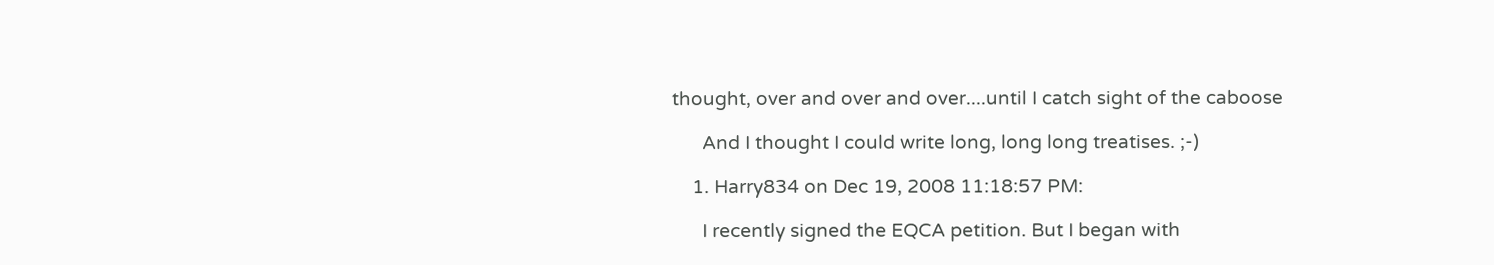thought, over and over and over....until I catch sight of the caboose

      And I thought I could write long, long long treatises. ;-)

    1. Harry834 on Dec 19, 2008 11:18:57 PM:

      I recently signed the EQCA petition. But I began with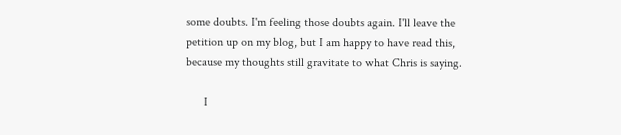some doubts. I'm feeling those doubts again. I'll leave the petition up on my blog, but I am happy to have read this, because my thoughts still gravitate to what Chris is saying.

      I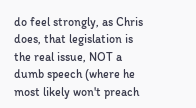do feel strongly, as Chris does, that legislation is the real issue, NOT a dumb speech (where he most likely won't preach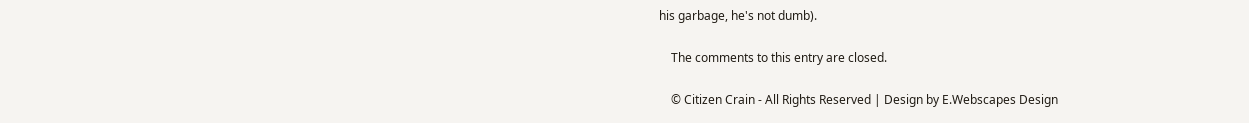his garbage, he's not dumb).

    The comments to this entry are closed.

    © Citizen Crain - All Rights Reserved | Design by E.Webscapes Design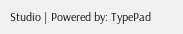Studio | Powered by: TypePad